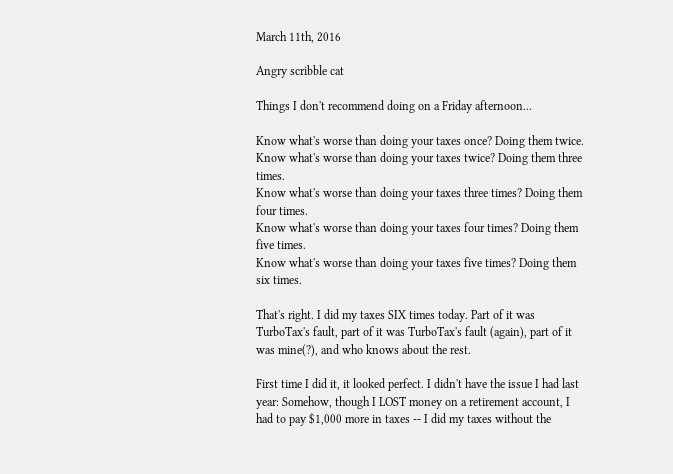March 11th, 2016

Angry scribble cat

Things I don't recommend doing on a Friday afternoon...

Know what's worse than doing your taxes once? Doing them twice.
Know what's worse than doing your taxes twice? Doing them three times.
Know what's worse than doing your taxes three times? Doing them four times.
Know what's worse than doing your taxes four times? Doing them five times.
Know what's worse than doing your taxes five times? Doing them six times.

That's right. I did my taxes SIX times today. Part of it was TurboTax's fault, part of it was TurboTax's fault (again), part of it was mine(?), and who knows about the rest.

First time I did it, it looked perfect. I didn't have the issue I had last year: Somehow, though I LOST money on a retirement account, I had to pay $1,000 more in taxes -- I did my taxes without the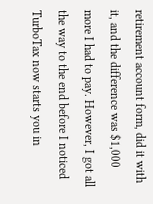retirement account form, did it with it, and the difference was $1,000 more I had to pay. However, I got all the way to the end before I noticed TurboTax now starts you in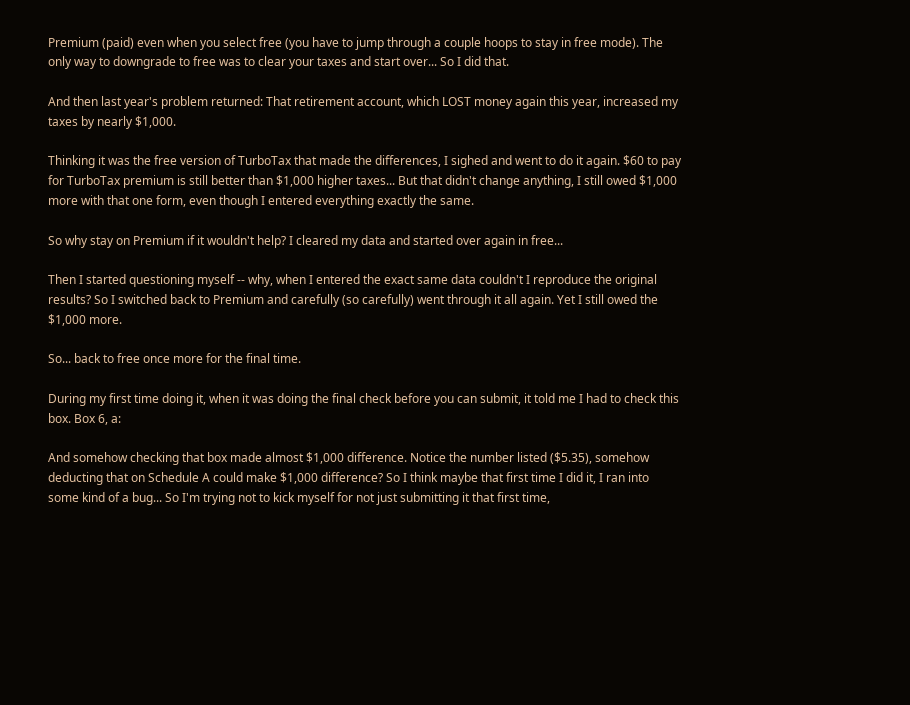Premium (paid) even when you select free (you have to jump through a couple hoops to stay in free mode). The only way to downgrade to free was to clear your taxes and start over... So I did that.

And then last year's problem returned: That retirement account, which LOST money again this year, increased my taxes by nearly $1,000.

Thinking it was the free version of TurboTax that made the differences, I sighed and went to do it again. $60 to pay for TurboTax premium is still better than $1,000 higher taxes... But that didn't change anything, I still owed $1,000 more with that one form, even though I entered everything exactly the same.

So why stay on Premium if it wouldn't help? I cleared my data and started over again in free...

Then I started questioning myself -- why, when I entered the exact same data couldn't I reproduce the original results? So I switched back to Premium and carefully (so carefully) went through it all again. Yet I still owed the $1,000 more.

So... back to free once more for the final time.

During my first time doing it, when it was doing the final check before you can submit, it told me I had to check this box. Box 6, a:

And somehow checking that box made almost $1,000 difference. Notice the number listed ($5.35), somehow deducting that on Schedule A could make $1,000 difference? So I think maybe that first time I did it, I ran into some kind of a bug... So I'm trying not to kick myself for not just submitting it that first time,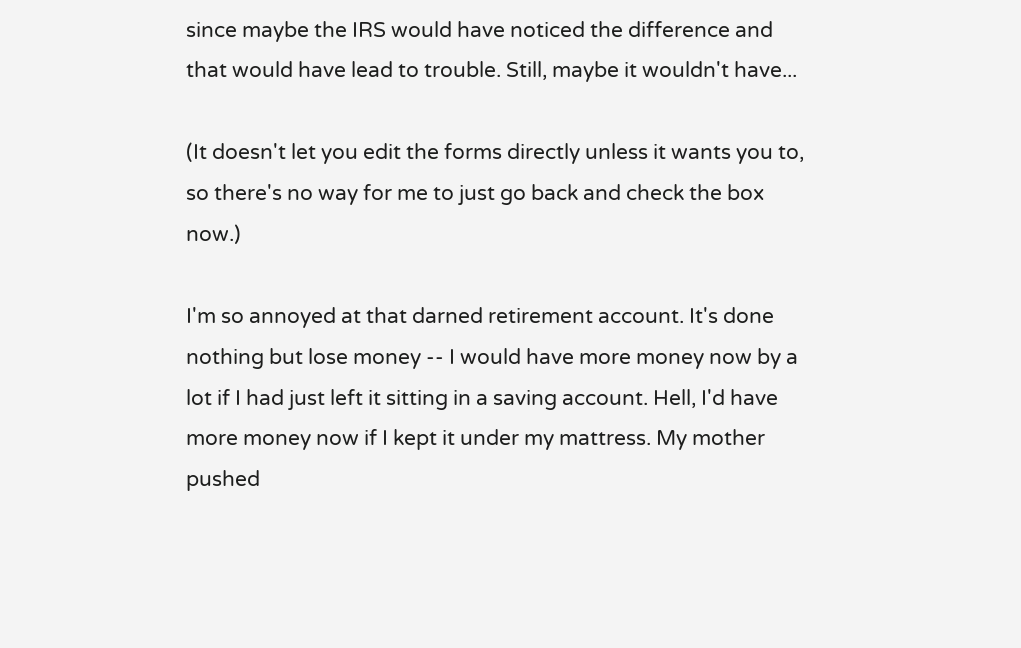since maybe the IRS would have noticed the difference and that would have lead to trouble. Still, maybe it wouldn't have...

(It doesn't let you edit the forms directly unless it wants you to, so there's no way for me to just go back and check the box now.)

I'm so annoyed at that darned retirement account. It's done nothing but lose money -- I would have more money now by a lot if I had just left it sitting in a saving account. Hell, I'd have more money now if I kept it under my mattress. My mother pushed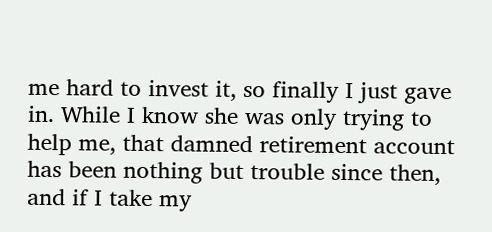me hard to invest it, so finally I just gave in. While I know she was only trying to help me, that damned retirement account has been nothing but trouble since then, and if I take my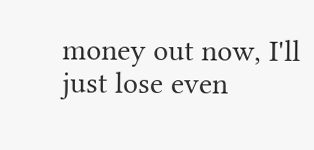money out now, I'll just lose even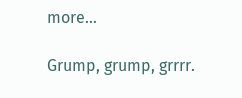more...

Grump, grump, grrrr.